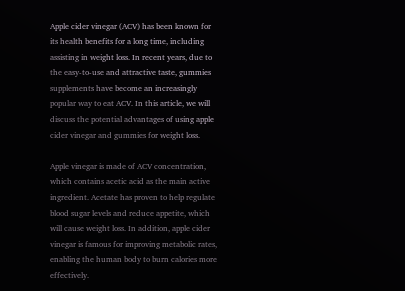Apple cider vinegar (ACV) has been known for its health benefits for a long time, including assisting in weight loss. In recent years, due to the easy-to-use and attractive taste, gummies supplements have become an increasingly popular way to eat ACV. In this article, we will discuss the potential advantages of using apple cider vinegar and gummies for weight loss.

Apple vinegar is made of ACV concentration, which contains acetic acid as the main active ingredient. Acetate has proven to help regulate blood sugar levels and reduce appetite, which will cause weight loss. In addition, apple cider vinegar is famous for improving metabolic rates, enabling the human body to burn calories more effectively.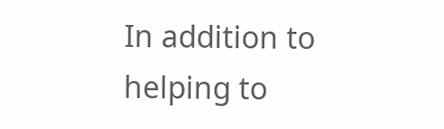In addition to helping to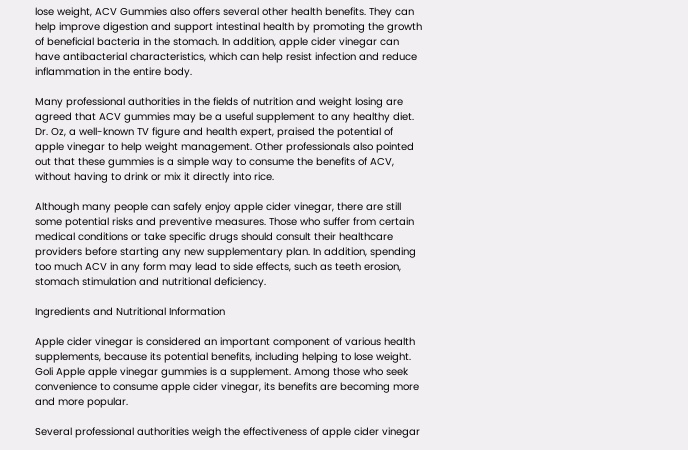lose weight, ACV Gummies also offers several other health benefits. They can help improve digestion and support intestinal health by promoting the growth of beneficial bacteria in the stomach. In addition, apple cider vinegar can have antibacterial characteristics, which can help resist infection and reduce inflammation in the entire body.

Many professional authorities in the fields of nutrition and weight losing are agreed that ACV gummies may be a useful supplement to any healthy diet. Dr. Oz, a well-known TV figure and health expert, praised the potential of apple vinegar to help weight management. Other professionals also pointed out that these gummies is a simple way to consume the benefits of ACV, without having to drink or mix it directly into rice.

Although many people can safely enjoy apple cider vinegar, there are still some potential risks and preventive measures. Those who suffer from certain medical conditions or take specific drugs should consult their healthcare providers before starting any new supplementary plan. In addition, spending too much ACV in any form may lead to side effects, such as teeth erosion, stomach stimulation and nutritional deficiency.

Ingredients and Nutritional Information

Apple cider vinegar is considered an important component of various health supplements, because its potential benefits, including helping to lose weight. Goli Apple apple vinegar gummies is a supplement. Among those who seek convenience to consume apple cider vinegar, its benefits are becoming more and more popular.

Several professional authorities weigh the effectiveness of apple cider vinegar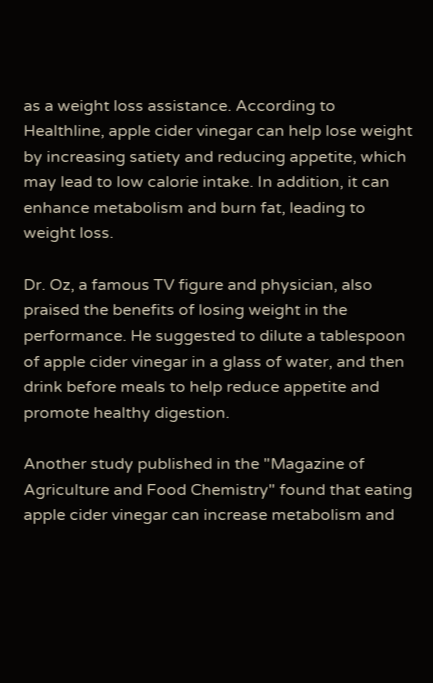as a weight loss assistance. According to Healthline, apple cider vinegar can help lose weight by increasing satiety and reducing appetite, which may lead to low calorie intake. In addition, it can enhance metabolism and burn fat, leading to weight loss.

Dr. Oz, a famous TV figure and physician, also praised the benefits of losing weight in the performance. He suggested to dilute a tablespoon of apple cider vinegar in a glass of water, and then drink before meals to help reduce appetite and promote healthy digestion.

Another study published in the "Magazine of Agriculture and Food Chemistry" found that eating apple cider vinegar can increase metabolism and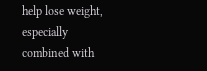help lose weight, especially combined with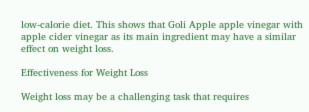low-calorie diet. This shows that Goli Apple apple vinegar with apple cider vinegar as its main ingredient may have a similar effect on weight loss.

Effectiveness for Weight Loss

Weight loss may be a challenging task that requires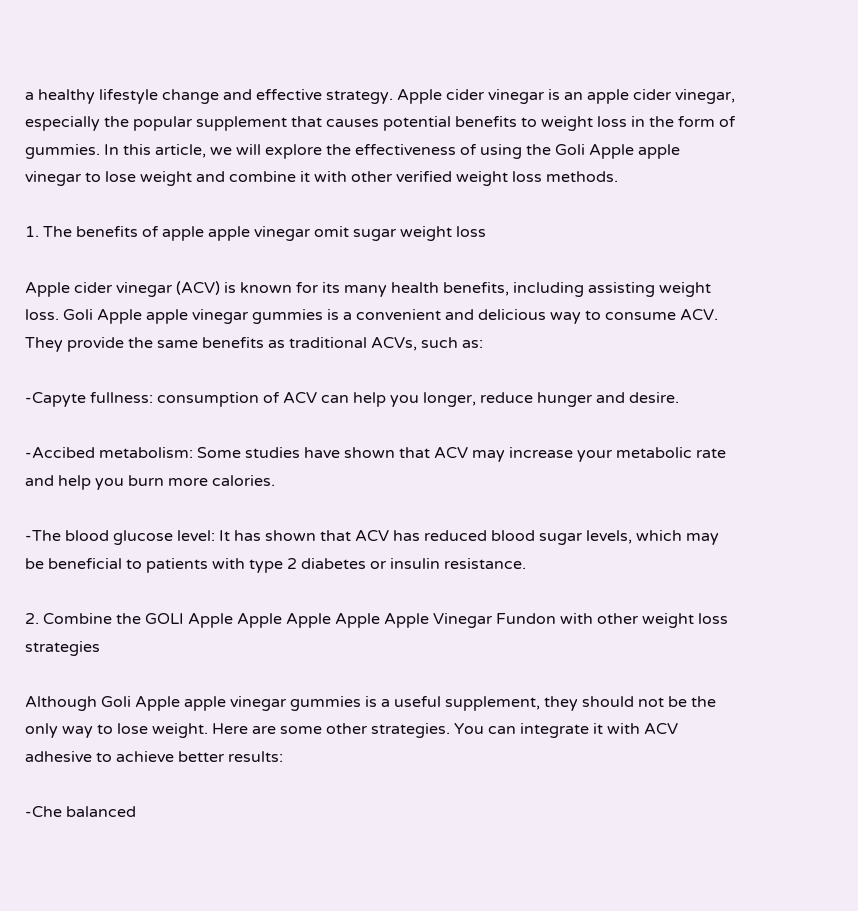a healthy lifestyle change and effective strategy. Apple cider vinegar is an apple cider vinegar, especially the popular supplement that causes potential benefits to weight loss in the form of gummies. In this article, we will explore the effectiveness of using the Goli Apple apple vinegar to lose weight and combine it with other verified weight loss methods.

1. The benefits of apple apple vinegar omit sugar weight loss

Apple cider vinegar (ACV) is known for its many health benefits, including assisting weight loss. Goli Apple apple vinegar gummies is a convenient and delicious way to consume ACV. They provide the same benefits as traditional ACVs, such as:

-Capyte fullness: consumption of ACV can help you longer, reduce hunger and desire.

-Accibed metabolism: Some studies have shown that ACV may increase your metabolic rate and help you burn more calories.

-The blood glucose level: It has shown that ACV has reduced blood sugar levels, which may be beneficial to patients with type 2 diabetes or insulin resistance.

2. Combine the GOLI Apple Apple Apple Apple Apple Vinegar Fundon with other weight loss strategies

Although Goli Apple apple vinegar gummies is a useful supplement, they should not be the only way to lose weight. Here are some other strategies. You can integrate it with ACV adhesive to achieve better results:

-Che balanced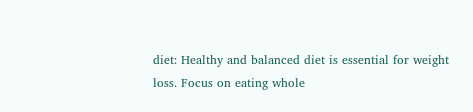diet: Healthy and balanced diet is essential for weight loss. Focus on eating whole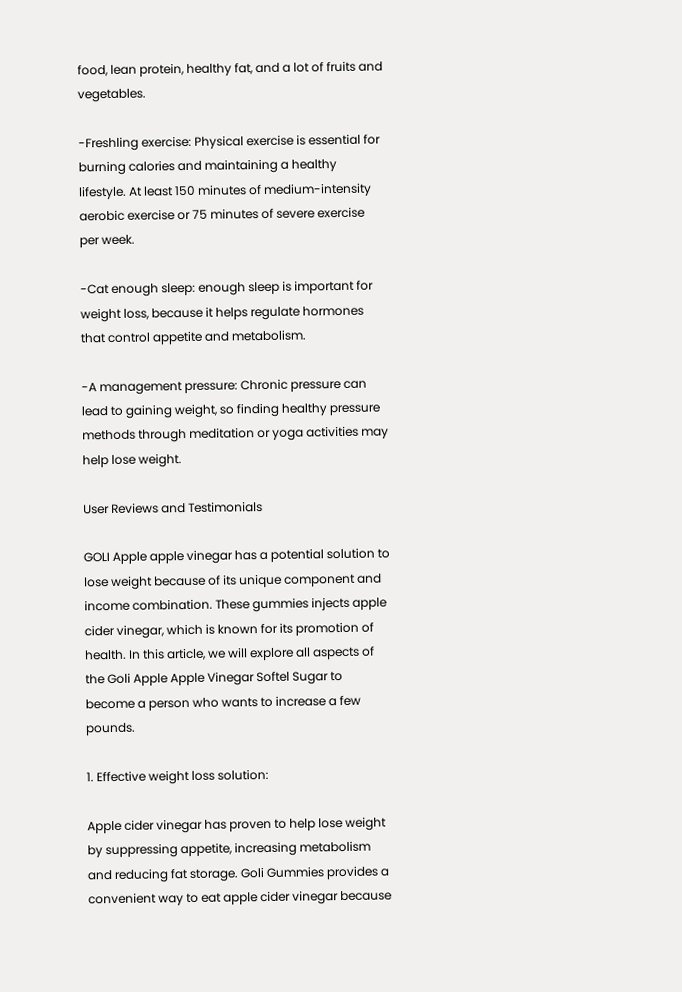food, lean protein, healthy fat, and a lot of fruits and vegetables.

-Freshling exercise: Physical exercise is essential for burning calories and maintaining a healthy lifestyle. At least 150 minutes of medium-intensity aerobic exercise or 75 minutes of severe exercise per week.

-Cat enough sleep: enough sleep is important for weight loss, because it helps regulate hormones that control appetite and metabolism.

-A management pressure: Chronic pressure can lead to gaining weight, so finding healthy pressure methods through meditation or yoga activities may help lose weight.

User Reviews and Testimonials

GOLI Apple apple vinegar has a potential solution to lose weight because of its unique component and income combination. These gummies injects apple cider vinegar, which is known for its promotion of health. In this article, we will explore all aspects of the Goli Apple Apple Vinegar Softel Sugar to become a person who wants to increase a few pounds.

1. Effective weight loss solution:

Apple cider vinegar has proven to help lose weight by suppressing appetite, increasing metabolism and reducing fat storage. Goli Gummies provides a convenient way to eat apple cider vinegar because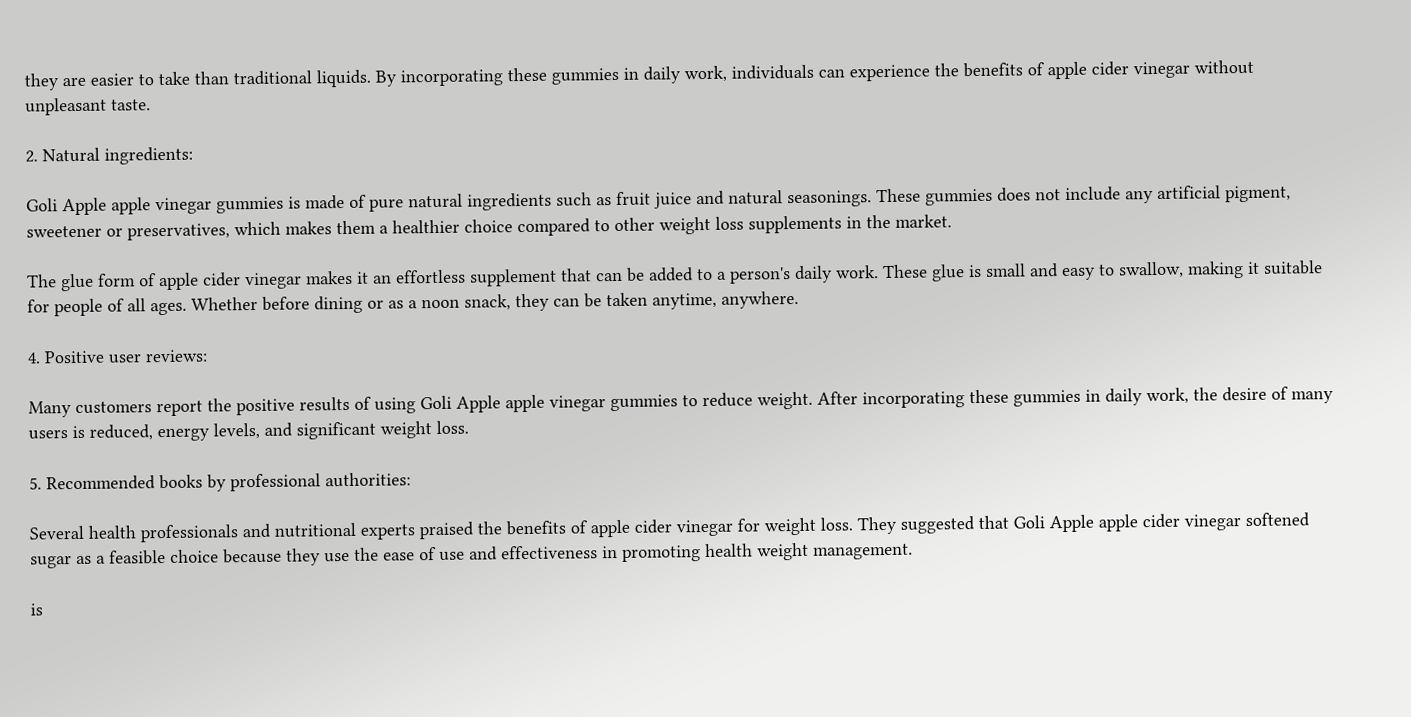they are easier to take than traditional liquids. By incorporating these gummies in daily work, individuals can experience the benefits of apple cider vinegar without unpleasant taste.

2. Natural ingredients:

Goli Apple apple vinegar gummies is made of pure natural ingredients such as fruit juice and natural seasonings. These gummies does not include any artificial pigment, sweetener or preservatives, which makes them a healthier choice compared to other weight loss supplements in the market.

The glue form of apple cider vinegar makes it an effortless supplement that can be added to a person's daily work. These glue is small and easy to swallow, making it suitable for people of all ages. Whether before dining or as a noon snack, they can be taken anytime, anywhere.

4. Positive user reviews:

Many customers report the positive results of using Goli Apple apple vinegar gummies to reduce weight. After incorporating these gummies in daily work, the desire of many users is reduced, energy levels, and significant weight loss.

5. Recommended books by professional authorities:

Several health professionals and nutritional experts praised the benefits of apple cider vinegar for weight loss. They suggested that Goli Apple apple cider vinegar softened sugar as a feasible choice because they use the ease of use and effectiveness in promoting health weight management.

is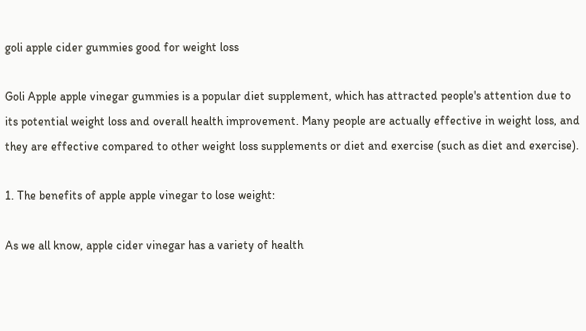goli apple cider gummies good for weight loss

Goli Apple apple vinegar gummies is a popular diet supplement, which has attracted people's attention due to its potential weight loss and overall health improvement. Many people are actually effective in weight loss, and they are effective compared to other weight loss supplements or diet and exercise (such as diet and exercise).

1. The benefits of apple apple vinegar to lose weight:

As we all know, apple cider vinegar has a variety of health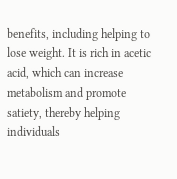benefits, including helping to lose weight. It is rich in acetic acid, which can increase metabolism and promote satiety, thereby helping individuals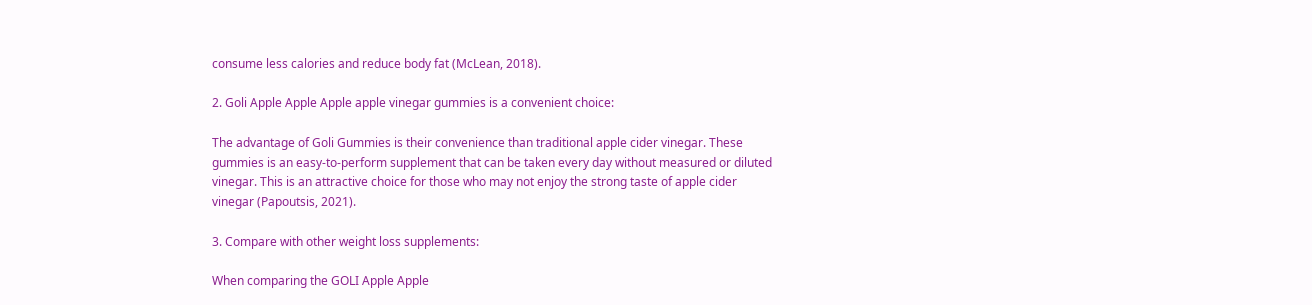consume less calories and reduce body fat (McLean, 2018).

2. Goli Apple Apple Apple apple vinegar gummies is a convenient choice:

The advantage of Goli Gummies is their convenience than traditional apple cider vinegar. These gummies is an easy-to-perform supplement that can be taken every day without measured or diluted vinegar. This is an attractive choice for those who may not enjoy the strong taste of apple cider vinegar (Papoutsis, 2021).

3. Compare with other weight loss supplements:

When comparing the GOLI Apple Apple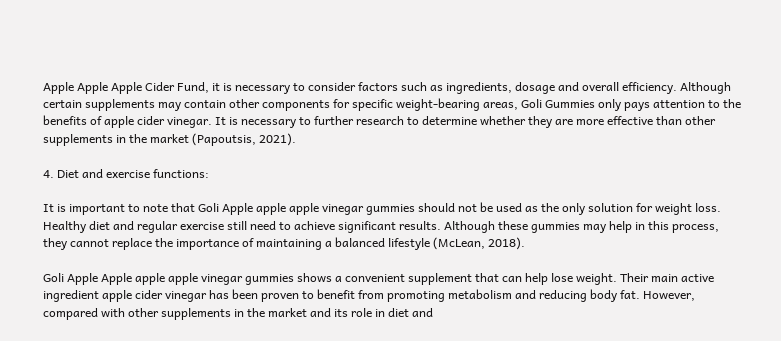Apple Apple Apple Cider Fund, it is necessary to consider factors such as ingredients, dosage and overall efficiency. Although certain supplements may contain other components for specific weight-bearing areas, Goli Gummies only pays attention to the benefits of apple cider vinegar. It is necessary to further research to determine whether they are more effective than other supplements in the market (Papoutsis, 2021).

4. Diet and exercise functions:

It is important to note that Goli Apple apple apple vinegar gummies should not be used as the only solution for weight loss. Healthy diet and regular exercise still need to achieve significant results. Although these gummies may help in this process, they cannot replace the importance of maintaining a balanced lifestyle (McLean, 2018).

Goli Apple Apple apple apple vinegar gummies shows a convenient supplement that can help lose weight. Their main active ingredient apple cider vinegar has been proven to benefit from promoting metabolism and reducing body fat. However, compared with other supplements in the market and its role in diet and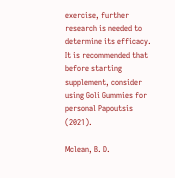exercise, further research is needed to determine its efficacy. It is recommended that before starting supplement, consider using Goli Gummies for personal Papoutsis (2021).

Mclean, B. D.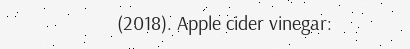(2018). Apple cider vinegar: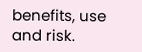benefits, use and risk.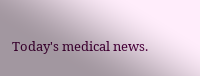Today's medical news.